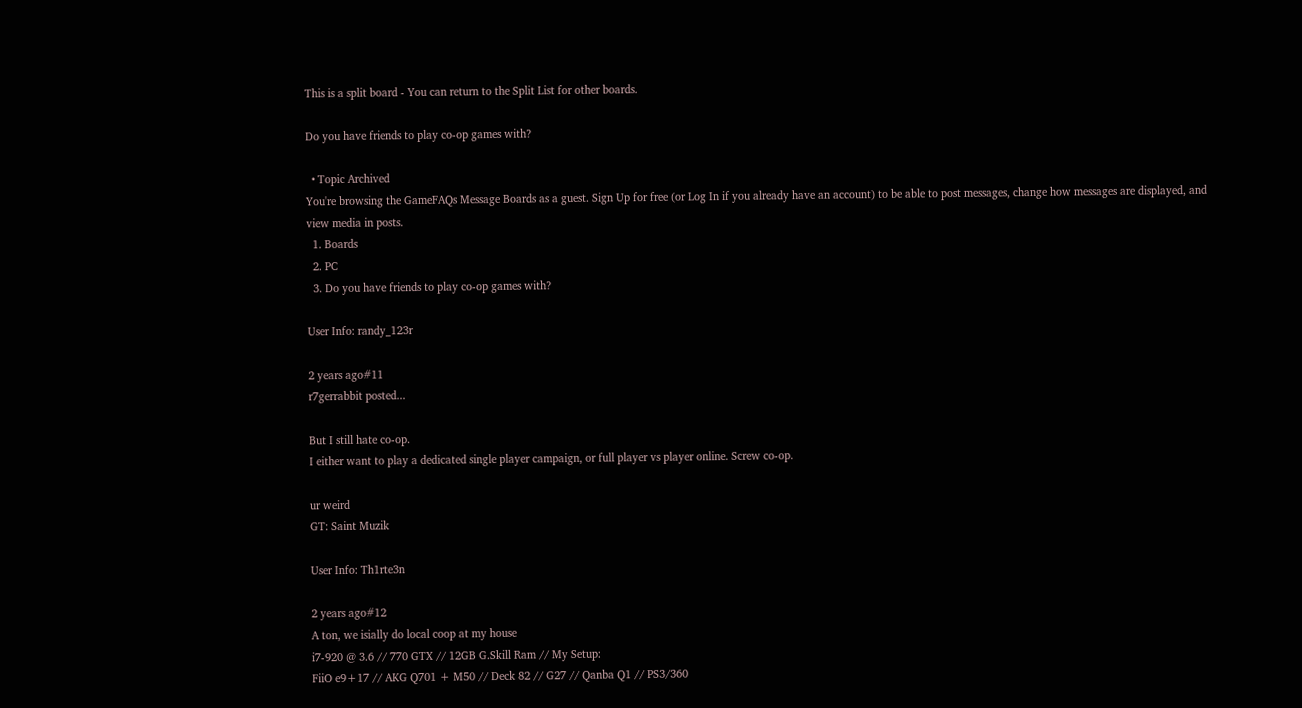This is a split board - You can return to the Split List for other boards.

Do you have friends to play co-op games with?

  • Topic Archived
You're browsing the GameFAQs Message Boards as a guest. Sign Up for free (or Log In if you already have an account) to be able to post messages, change how messages are displayed, and view media in posts.
  1. Boards
  2. PC
  3. Do you have friends to play co-op games with?

User Info: randy_123r

2 years ago#11
r7gerrabbit posted...

But I still hate co-op.
I either want to play a dedicated single player campaign, or full player vs player online. Screw co-op.

ur weird
GT: Saint Muzik

User Info: Th1rte3n

2 years ago#12
A ton, we isially do local coop at my house
i7-920 @ 3.6 // 770 GTX // 12GB G.Skill Ram // My Setup:
FiiO e9+17 // AKG Q701 + M50 // Deck 82 // G27 // Qanba Q1 // PS3/360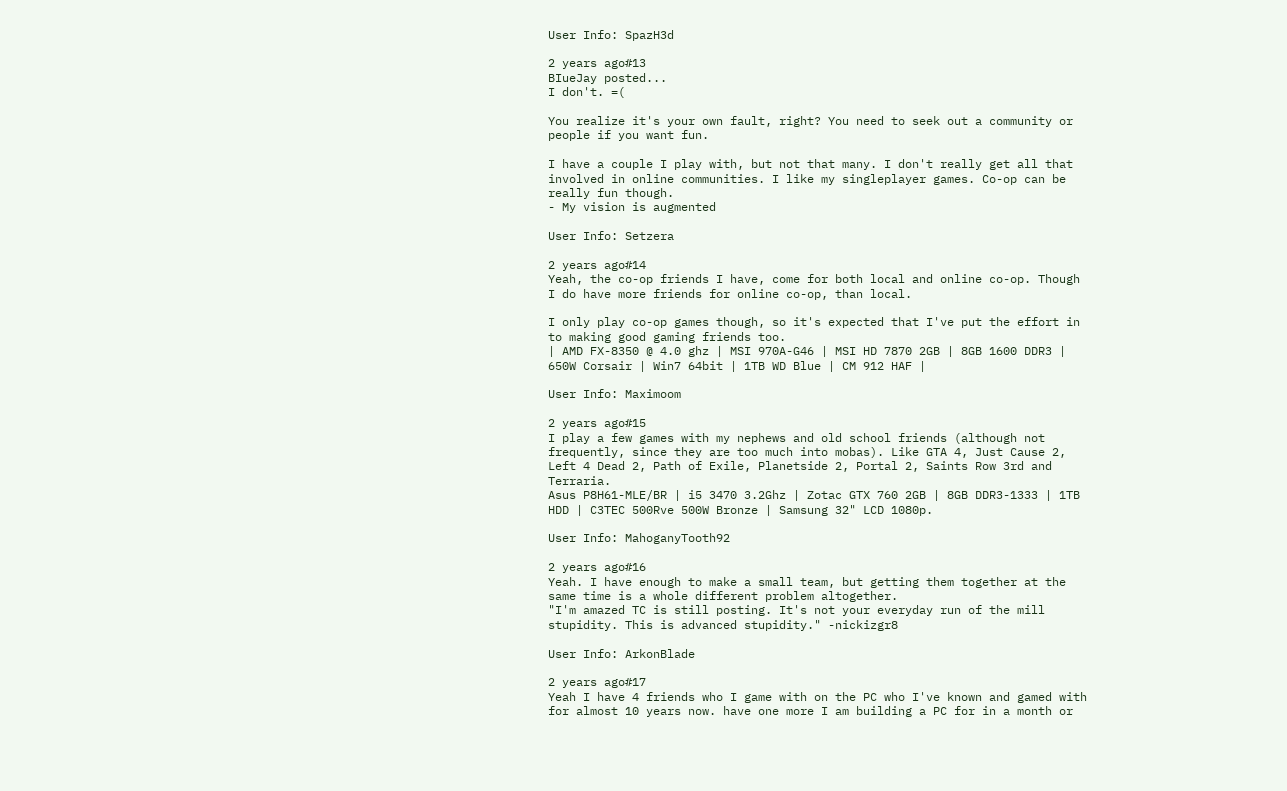User Info: SpazH3d

2 years ago#13
BIueJay posted...
I don't. =(

You realize it's your own fault, right? You need to seek out a community or people if you want fun.

I have a couple I play with, but not that many. I don't really get all that involved in online communities. I like my singleplayer games. Co-op can be really fun though.
- My vision is augmented

User Info: Setzera

2 years ago#14
Yeah, the co-op friends I have, come for both local and online co-op. Though I do have more friends for online co-op, than local.

I only play co-op games though, so it's expected that I've put the effort in to making good gaming friends too.
| AMD FX-8350 @ 4.0 ghz | MSI 970A-G46 | MSI HD 7870 2GB | 8GB 1600 DDR3 | 650W Corsair | Win7 64bit | 1TB WD Blue | CM 912 HAF |

User Info: Maximoom

2 years ago#15
I play a few games with my nephews and old school friends (although not frequently, since they are too much into mobas). Like GTA 4, Just Cause 2, Left 4 Dead 2, Path of Exile, Planetside 2, Portal 2, Saints Row 3rd and Terraria.
Asus P8H61-MLE/BR | i5 3470 3.2Ghz | Zotac GTX 760 2GB | 8GB DDR3-1333 | 1TB HDD | C3TEC 500Rve 500W Bronze | Samsung 32" LCD 1080p.

User Info: MahoganyTooth92

2 years ago#16
Yeah. I have enough to make a small team, but getting them together at the same time is a whole different problem altogether.
"I'm amazed TC is still posting. It's not your everyday run of the mill stupidity. This is advanced stupidity." -nickizgr8

User Info: ArkonBlade

2 years ago#17
Yeah I have 4 friends who I game with on the PC who I've known and gamed with for almost 10 years now. have one more I am building a PC for in a month or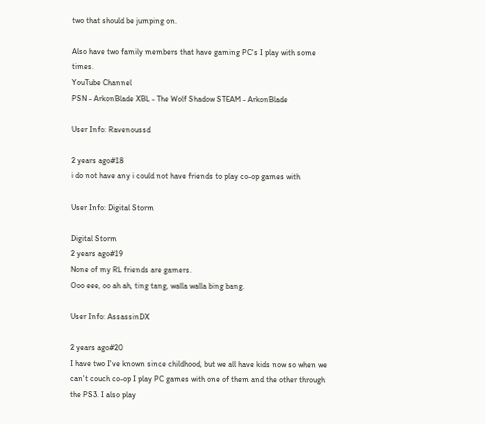two that should be jumping on.

Also have two family members that have gaming PC's I play with some times.
YouTube Channel
PSN - ArkonBlade XBL - The Wolf Shadow STEAM - ArkonBlade

User Info: Ravenoussd

2 years ago#18
i do not have any i could not have friends to play co-op games with

User Info: Digital Storm

Digital Storm
2 years ago#19
None of my RL friends are gamers.
Ooo eee, oo ah ah, ting tang, walla walla bing bang.

User Info: AssassinDX

2 years ago#20
I have two I've known since childhood, but we all have kids now so when we can't couch co-op I play PC games with one of them and the other through the PS3. I also play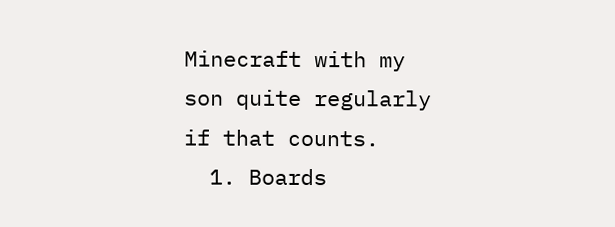Minecraft with my son quite regularly if that counts.
  1. Boards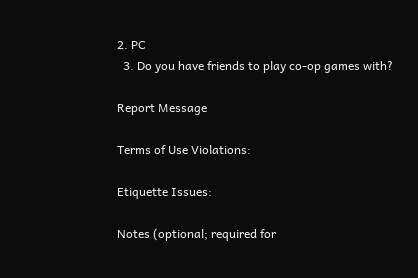2. PC
  3. Do you have friends to play co-op games with?

Report Message

Terms of Use Violations:

Etiquette Issues:

Notes (optional; required for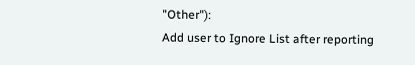"Other"):
Add user to Ignore List after reporting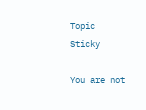Topic Sticky

You are not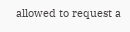allowed to request a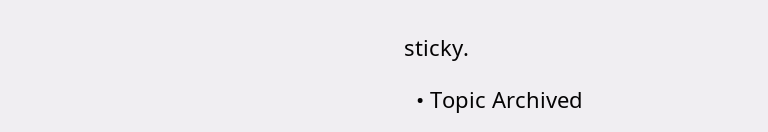sticky.

  • Topic Archived